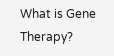What is Gene Therapy?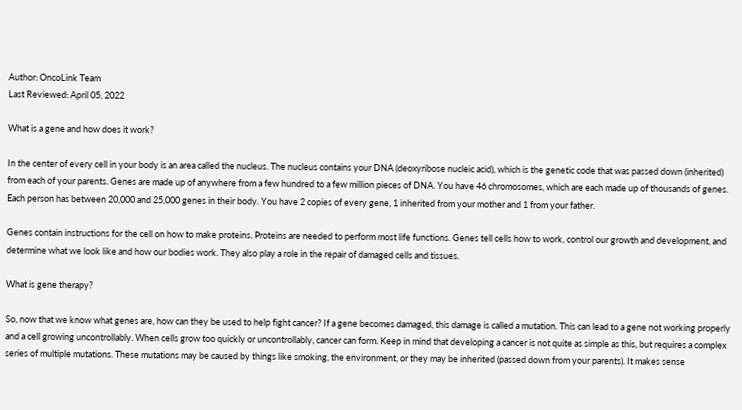Author: OncoLink Team
Last Reviewed: April 05, 2022

What is a gene and how does it work?

In the center of every cell in your body is an area called the nucleus. The nucleus contains your DNA (deoxyribose nucleic acid), which is the genetic code that was passed down (inherited) from each of your parents. Genes are made up of anywhere from a few hundred to a few million pieces of DNA. You have 46 chromosomes, which are each made up of thousands of genes. Each person has between 20,000 and 25,000 genes in their body. You have 2 copies of every gene, 1 inherited from your mother and 1 from your father.

Genes contain instructions for the cell on how to make proteins. Proteins are needed to perform most life functions. Genes tell cells how to work, control our growth and development, and determine what we look like and how our bodies work. They also play a role in the repair of damaged cells and tissues.

What is gene therapy?

So, now that we know what genes are, how can they be used to help fight cancer? If a gene becomes damaged, this damage is called a mutation. This can lead to a gene not working properly and a cell growing uncontrollably. When cells grow too quickly or uncontrollably, cancer can form. Keep in mind that developing a cancer is not quite as simple as this, but requires a complex series of multiple mutations. These mutations may be caused by things like smoking, the environment, or they may be inherited (passed down from your parents). It makes sense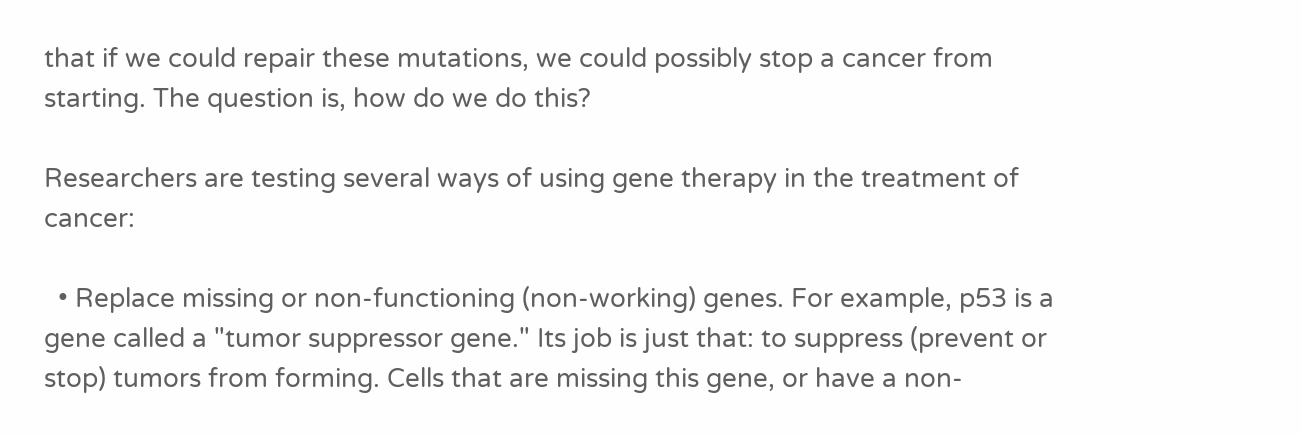that if we could repair these mutations, we could possibly stop a cancer from starting. The question is, how do we do this?

Researchers are testing several ways of using gene therapy in the treatment of cancer:

  • Replace missing or non-functioning (non-working) genes. For example, p53 is a gene called a "tumor suppressor gene." Its job is just that: to suppress (prevent or stop) tumors from forming. Cells that are missing this gene, or have a non-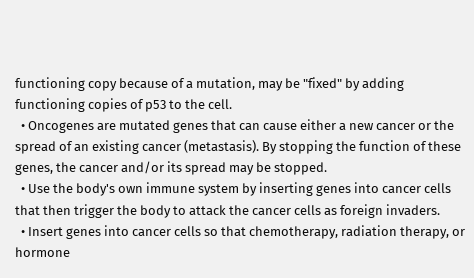functioning copy because of a mutation, may be "fixed" by adding functioning copies of p53 to the cell.
  • Oncogenes are mutated genes that can cause either a new cancer or the spread of an existing cancer (metastasis). By stopping the function of these genes, the cancer and/or its spread may be stopped.
  • Use the body's own immune system by inserting genes into cancer cells that then trigger the body to attack the cancer cells as foreign invaders.
  • Insert genes into cancer cells so that chemotherapy, radiation therapy, or hormone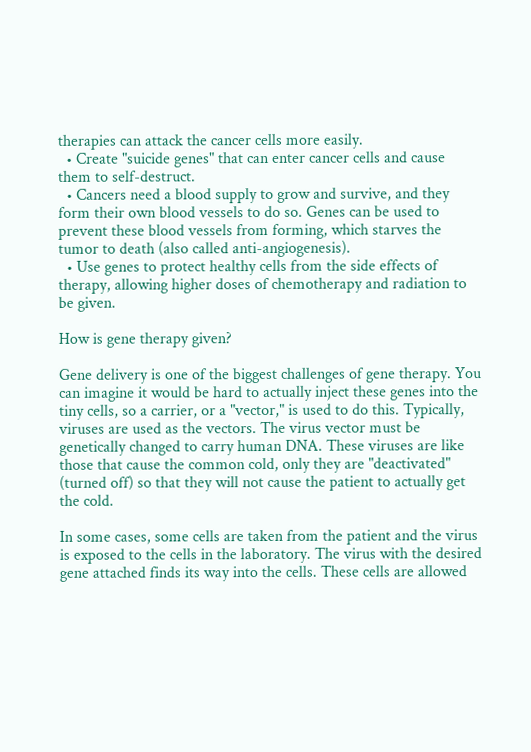therapies can attack the cancer cells more easily.
  • Create "suicide genes" that can enter cancer cells and cause them to self-destruct.
  • Cancers need a blood supply to grow and survive, and they form their own blood vessels to do so. Genes can be used to prevent these blood vessels from forming, which starves the tumor to death (also called anti-angiogenesis).
  • Use genes to protect healthy cells from the side effects of therapy, allowing higher doses of chemotherapy and radiation to be given.

How is gene therapy given?

Gene delivery is one of the biggest challenges of gene therapy. You can imagine it would be hard to actually inject these genes into the tiny cells, so a carrier, or a "vector," is used to do this. Typically, viruses are used as the vectors. The virus vector must be genetically changed to carry human DNA. These viruses are like those that cause the common cold, only they are "deactivated" (turned off) so that they will not cause the patient to actually get the cold.

In some cases, some cells are taken from the patient and the virus is exposed to the cells in the laboratory. The virus with the desired gene attached finds its way into the cells. These cells are allowed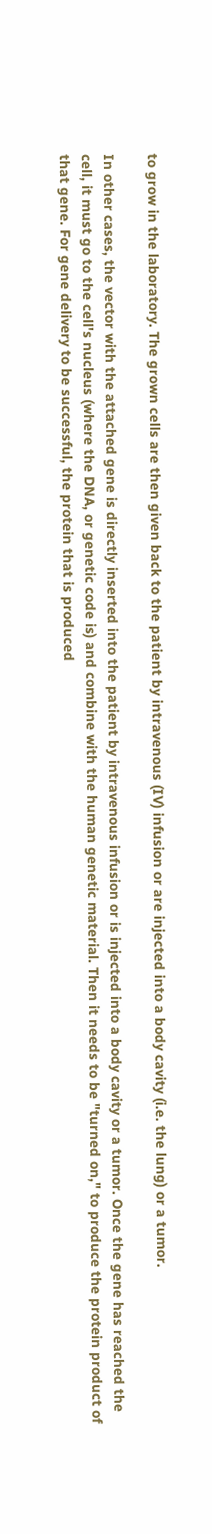to grow in the laboratory. The grown cells are then given back to the patient by intravenous (IV) infusion or are injected into a body cavity (i.e. the lung) or a tumor.

In other cases, the vector with the attached gene is directly inserted into the patient by intravenous infusion or is injected into a body cavity or a tumor. Once the gene has reached the cell, it must go to the cell's nucleus (where the DNA, or genetic code is) and combine with the human genetic material. Then it needs to be "turned on," to produce the protein product of that gene. For gene delivery to be successful, the protein that is produced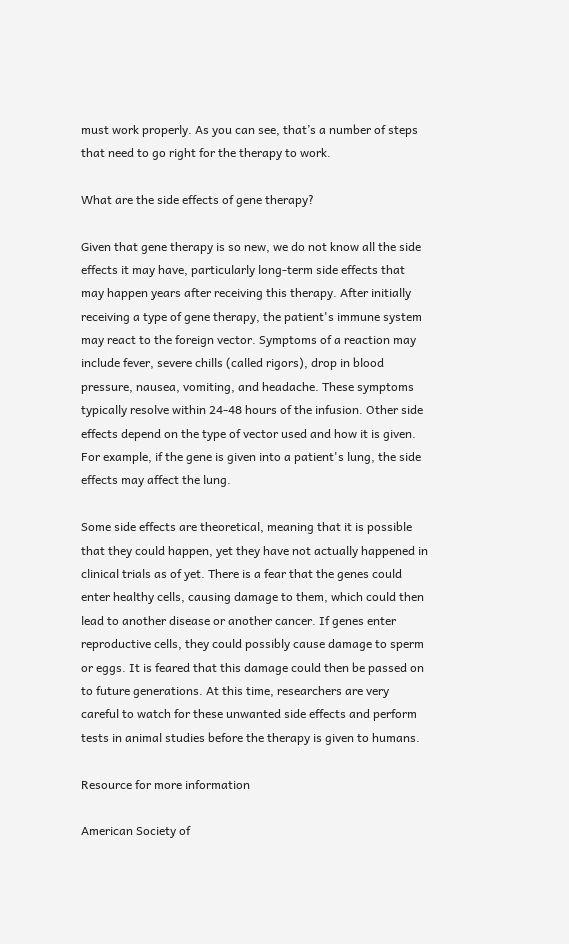must work properly. As you can see, that’s a number of steps that need to go right for the therapy to work.

What are the side effects of gene therapy?

Given that gene therapy is so new, we do not know all the side effects it may have, particularly long-term side effects that may happen years after receiving this therapy. After initially receiving a type of gene therapy, the patient's immune system may react to the foreign vector. Symptoms of a reaction may include fever, severe chills (called rigors), drop in blood pressure, nausea, vomiting, and headache. These symptoms typically resolve within 24-48 hours of the infusion. Other side effects depend on the type of vector used and how it is given. For example, if the gene is given into a patient's lung, the side effects may affect the lung.

Some side effects are theoretical, meaning that it is possible that they could happen, yet they have not actually happened in clinical trials as of yet. There is a fear that the genes could enter healthy cells, causing damage to them, which could then lead to another disease or another cancer. If genes enter reproductive cells, they could possibly cause damage to sperm or eggs. It is feared that this damage could then be passed on to future generations. At this time, researchers are very careful to watch for these unwanted side effects and perform tests in animal studies before the therapy is given to humans.

Resource for more information

American Society of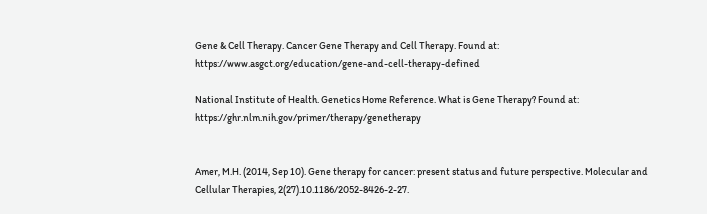Gene & Cell Therapy. Cancer Gene Therapy and Cell Therapy. Found at: https://www.asgct.org/education/gene-and-cell-therapy-defined

National Institute of Health. Genetics Home Reference. What is Gene Therapy? Found at: https://ghr.nlm.nih.gov/primer/therapy/genetherapy


Amer, M.H. (2014, Sep 10). Gene therapy for cancer: present status and future perspective. Molecular and Cellular Therapies, 2(27).10.1186/2052-8426-2-27.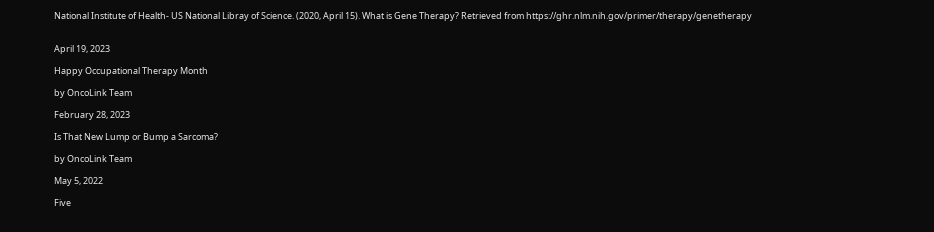National Institute of Health- US National Libray of Science. (2020, April 15). What is Gene Therapy? Retrieved from https://ghr.nlm.nih.gov/primer/therapy/genetherapy


April 19, 2023

Happy Occupational Therapy Month

by OncoLink Team

February 28, 2023

Is That New Lump or Bump a Sarcoma?

by OncoLink Team

May 5, 2022

Five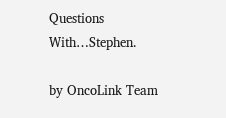Questions With…Stephen.

by OncoLink Team